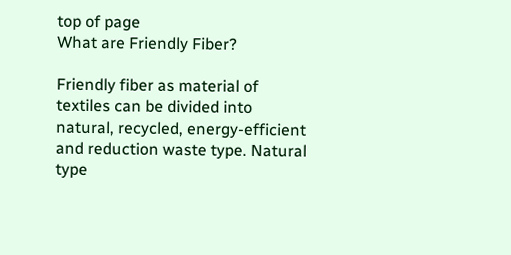top of page
What are Friendly Fiber?

Friendly fiber as material of textiles can be divided into natural, recycled, energy-efficient and reduction waste type. Natural type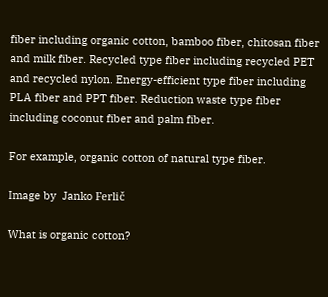fiber including organic cotton, bamboo fiber, chitosan fiber and milk fiber. Recycled type fiber including recycled PET and recycled nylon. Energy-efficient type fiber including PLA fiber and PPT fiber. Reduction waste type fiber including coconut fiber and palm fiber.

For example, organic cotton of natural type fiber.

Image by  Janko Ferlič

What is organic cotton?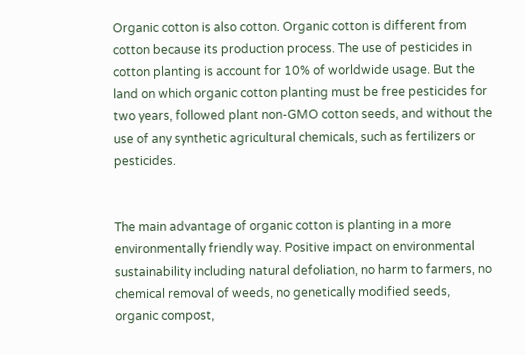Organic cotton is also cotton. Organic cotton is different from cotton because its production process. The use of pesticides in cotton planting is account for 10% of worldwide usage. But the land on which organic cotton planting must be free pesticides for two years, followed plant non-GMO cotton seeds, and without the use of any synthetic agricultural chemicals, such as fertilizers or pesticides.


The main advantage of organic cotton is planting in a more environmentally friendly way. Positive impact on environmental sustainability including natural defoliation, no harm to farmers, no chemical removal of weeds, no genetically modified seeds, organic compost,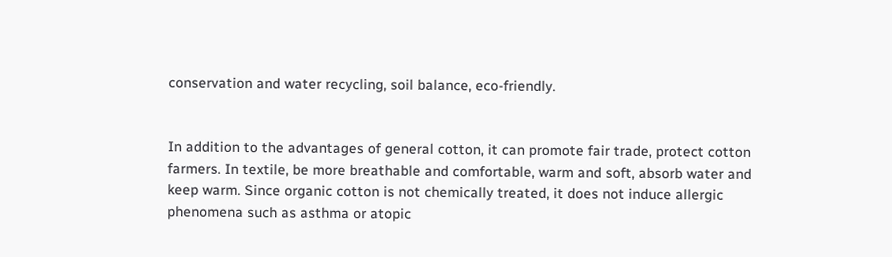conservation and water recycling, soil balance, eco-friendly.


In addition to the advantages of general cotton, it can promote fair trade, protect cotton farmers. In textile, be more breathable and comfortable, warm and soft, absorb water and keep warm. Since organic cotton is not chemically treated, it does not induce allergic phenomena such as asthma or atopic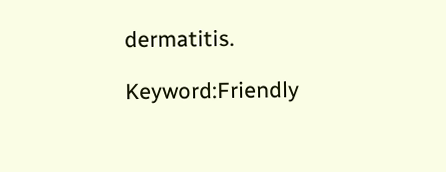dermatitis.

Keyword:Friendly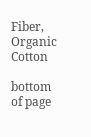Fiber, Organic Cotton

bottom of page